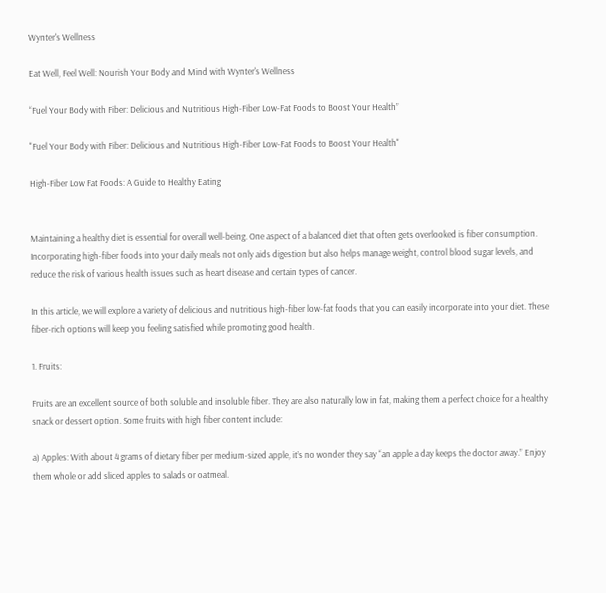Wynter's Wellness

Eat Well, Feel Well: Nourish Your Body and Mind with Wynter's Wellness

“Fuel Your Body with Fiber: Delicious and Nutritious High-Fiber Low-Fat Foods to Boost Your Health”

"Fuel Your Body with Fiber: Delicious and Nutritious High-Fiber Low-Fat Foods to Boost Your Health"

High-Fiber Low Fat Foods: A Guide to Healthy Eating


Maintaining a healthy diet is essential for overall well-being. One aspect of a balanced diet that often gets overlooked is fiber consumption. Incorporating high-fiber foods into your daily meals not only aids digestion but also helps manage weight, control blood sugar levels, and reduce the risk of various health issues such as heart disease and certain types of cancer.

In this article, we will explore a variety of delicious and nutritious high-fiber low-fat foods that you can easily incorporate into your diet. These fiber-rich options will keep you feeling satisfied while promoting good health.

1. Fruits:

Fruits are an excellent source of both soluble and insoluble fiber. They are also naturally low in fat, making them a perfect choice for a healthy snack or dessert option. Some fruits with high fiber content include:

a) Apples: With about 4 grams of dietary fiber per medium-sized apple, it’s no wonder they say “an apple a day keeps the doctor away.” Enjoy them whole or add sliced apples to salads or oatmeal.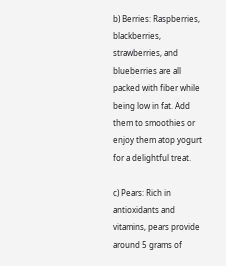b) Berries: Raspberries, blackberries, strawberries, and blueberries are all packed with fiber while being low in fat. Add them to smoothies or enjoy them atop yogurt for a delightful treat.

c) Pears: Rich in antioxidants and vitamins, pears provide around 5 grams of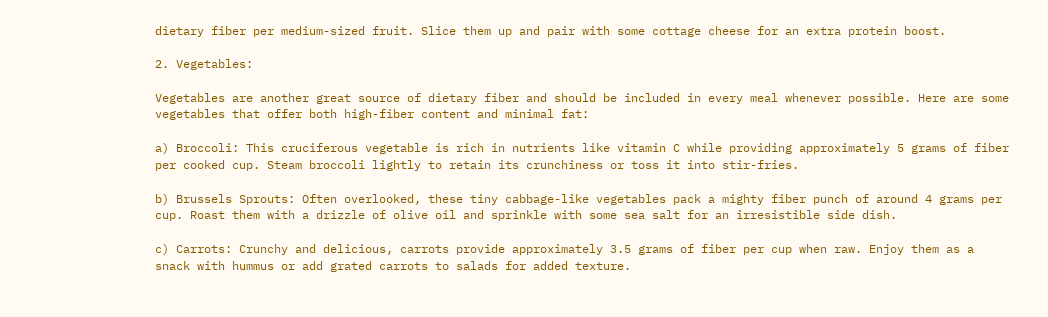dietary fiber per medium-sized fruit. Slice them up and pair with some cottage cheese for an extra protein boost.

2. Vegetables:

Vegetables are another great source of dietary fiber and should be included in every meal whenever possible. Here are some vegetables that offer both high-fiber content and minimal fat:

a) Broccoli: This cruciferous vegetable is rich in nutrients like vitamin C while providing approximately 5 grams of fiber per cooked cup. Steam broccoli lightly to retain its crunchiness or toss it into stir-fries.

b) Brussels Sprouts: Often overlooked, these tiny cabbage-like vegetables pack a mighty fiber punch of around 4 grams per cup. Roast them with a drizzle of olive oil and sprinkle with some sea salt for an irresistible side dish.

c) Carrots: Crunchy and delicious, carrots provide approximately 3.5 grams of fiber per cup when raw. Enjoy them as a snack with hummus or add grated carrots to salads for added texture.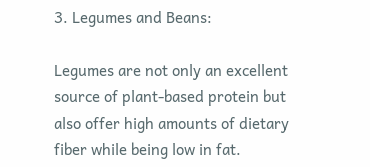3. Legumes and Beans:

Legumes are not only an excellent source of plant-based protein but also offer high amounts of dietary fiber while being low in fat.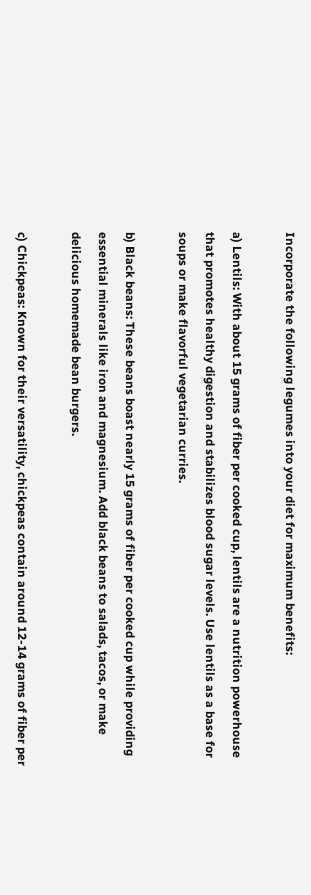Incorporate the following legumes into your diet for maximum benefits:

a) Lentils: With about 15 grams of fiber per cooked cup, lentils are a nutrition powerhouse that promotes healthy digestion and stabilizes blood sugar levels. Use lentils as a base for soups or make flavorful vegetarian curries.

b) Black beans: These beans boast nearly 15 grams of fiber per cooked cup while providing essential minerals like iron and magnesium. Add black beans to salads, tacos, or make delicious homemade bean burgers.

c) Chickpeas: Known for their versatility, chickpeas contain around 12-14 grams of fiber per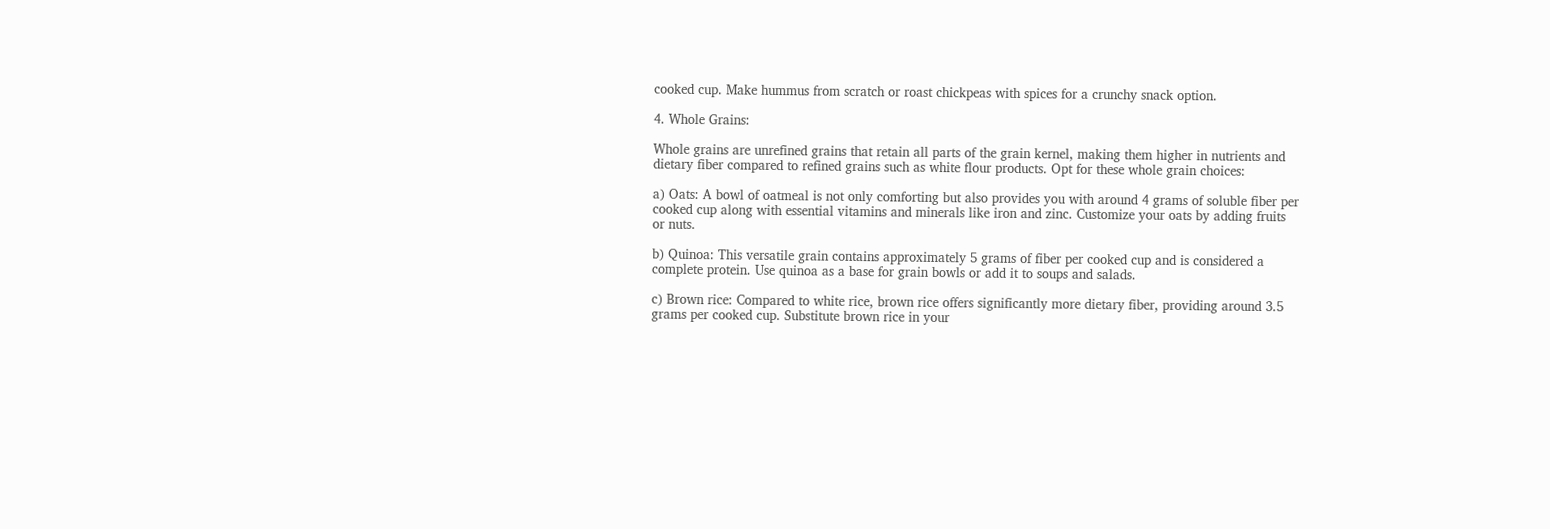cooked cup. Make hummus from scratch or roast chickpeas with spices for a crunchy snack option.

4. Whole Grains:

Whole grains are unrefined grains that retain all parts of the grain kernel, making them higher in nutrients and dietary fiber compared to refined grains such as white flour products. Opt for these whole grain choices:

a) Oats: A bowl of oatmeal is not only comforting but also provides you with around 4 grams of soluble fiber per cooked cup along with essential vitamins and minerals like iron and zinc. Customize your oats by adding fruits or nuts.

b) Quinoa: This versatile grain contains approximately 5 grams of fiber per cooked cup and is considered a complete protein. Use quinoa as a base for grain bowls or add it to soups and salads.

c) Brown rice: Compared to white rice, brown rice offers significantly more dietary fiber, providing around 3.5 grams per cooked cup. Substitute brown rice in your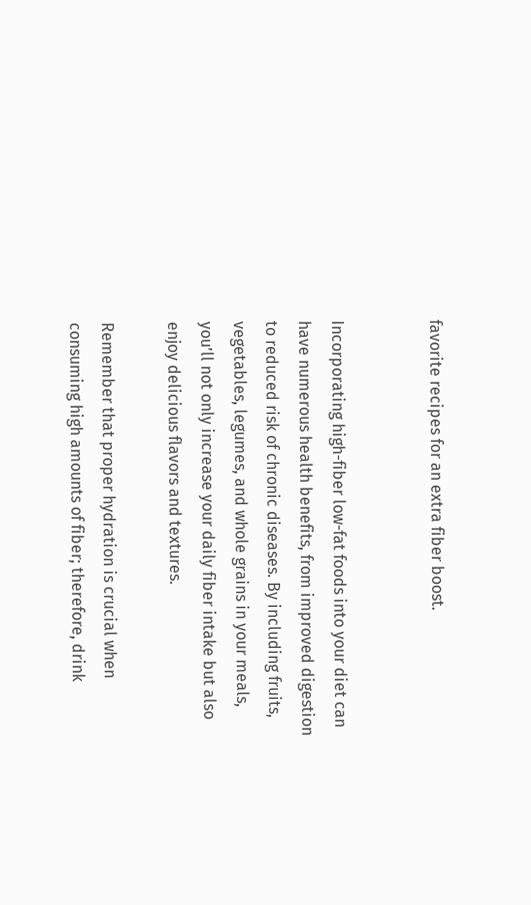favorite recipes for an extra fiber boost.


Incorporating high-fiber low-fat foods into your diet can have numerous health benefits, from improved digestion to reduced risk of chronic diseases. By including fruits, vegetables, legumes, and whole grains in your meals, you’ll not only increase your daily fiber intake but also enjoy delicious flavors and textures.

Remember that proper hydration is crucial when consuming high amounts of fiber; therefore, drink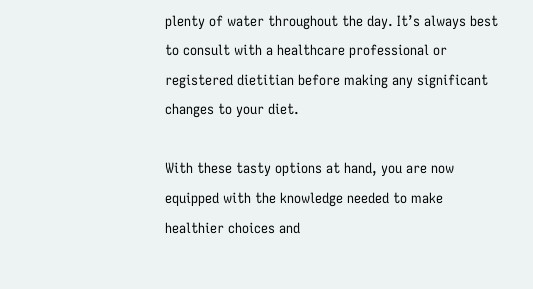plenty of water throughout the day. It’s always best to consult with a healthcare professional or registered dietitian before making any significant changes to your diet.

With these tasty options at hand, you are now equipped with the knowledge needed to make healthier choices and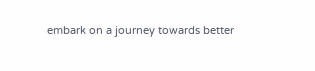embark on a journey towards better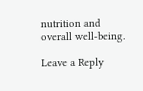nutrition and overall well-being.

Leave a Reply